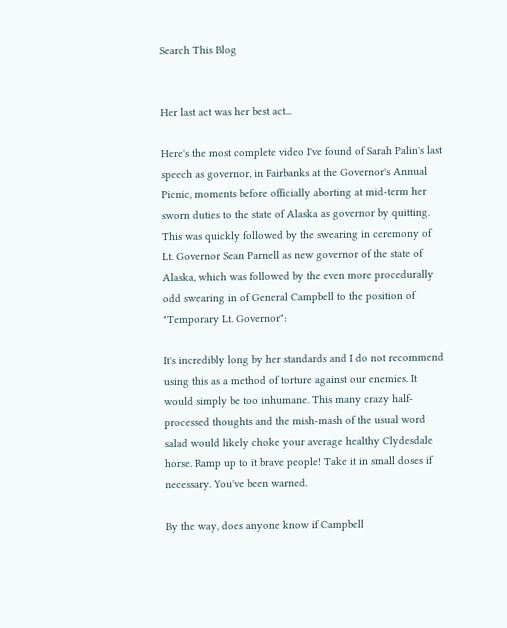Search This Blog


Her last act was her best act...

Here's the most complete video I've found of Sarah Palin's last speech as governor, in Fairbanks at the Governor's Annual Picnic, moments before officially aborting at mid-term her sworn duties to the state of Alaska as governor by quitting. This was quickly followed by the swearing in ceremony of Lt. Governor Sean Parnell as new governor of the state of Alaska, which was followed by the even more procedurally odd swearing in of General Campbell to the position of "Temporary Lt. Governor":

It's incredibly long by her standards and I do not recommend using this as a method of torture against our enemies. It would simply be too inhumane. This many crazy half-processed thoughts and the mish-mash of the usual word salad would likely choke your average healthy Clydesdale horse. Ramp up to it brave people! Take it in small doses if necessary. You've been warned.

By the way, does anyone know if Campbell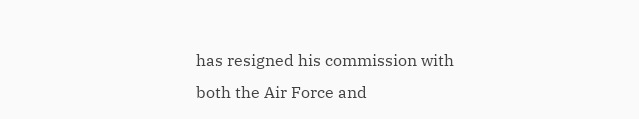has resigned his commission with both the Air Force and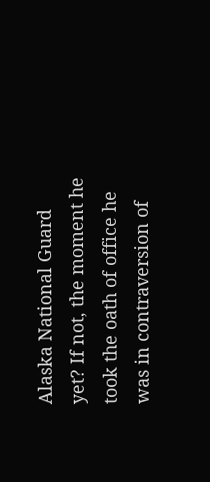Alaska National Guard yet? If not, the moment he took the oath of office he was in contraversion of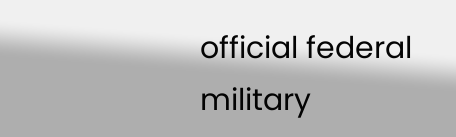official federal military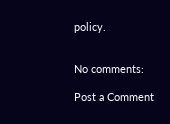policy.


No comments:

Post a Comment